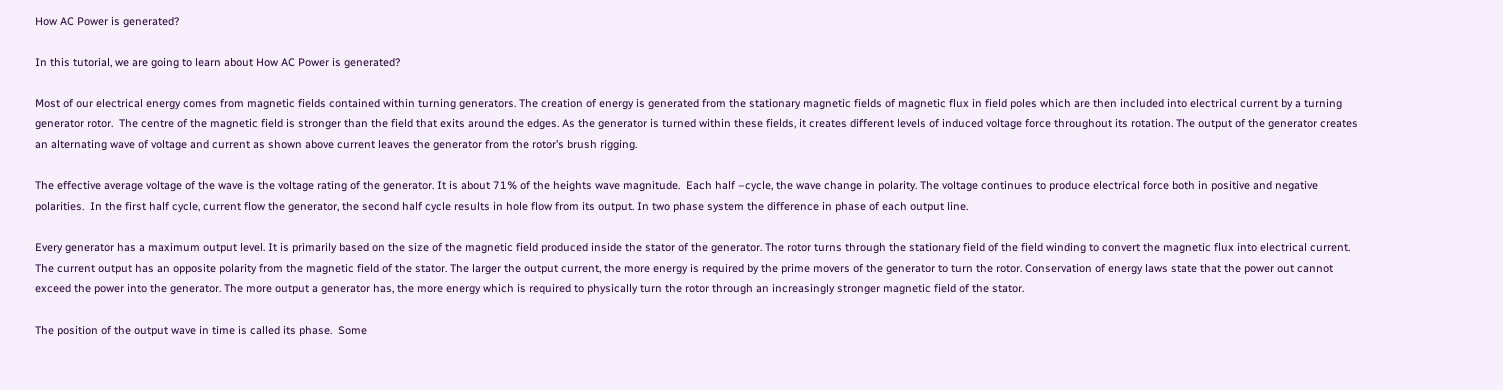How AC Power is generated?

In this tutorial, we are going to learn about How AC Power is generated?

Most of our electrical energy comes from magnetic fields contained within turning generators. The creation of energy is generated from the stationary magnetic fields of magnetic flux in field poles which are then included into electrical current by a turning generator rotor.  The centre of the magnetic field is stronger than the field that exits around the edges. As the generator is turned within these fields, it creates different levels of induced voltage force throughout its rotation. The output of the generator creates an alternating wave of voltage and current as shown above current leaves the generator from the rotor’s brush rigging.

The effective average voltage of the wave is the voltage rating of the generator. It is about 71% of the heights wave magnitude.  Each half –cycle, the wave change in polarity. The voltage continues to produce electrical force both in positive and negative polarities.  In the first half cycle, current flow the generator, the second half cycle results in hole flow from its output. In two phase system the difference in phase of each output line.

Every generator has a maximum output level. It is primarily based on the size of the magnetic field produced inside the stator of the generator. The rotor turns through the stationary field of the field winding to convert the magnetic flux into electrical current.  The current output has an opposite polarity from the magnetic field of the stator. The larger the output current, the more energy is required by the prime movers of the generator to turn the rotor. Conservation of energy laws state that the power out cannot exceed the power into the generator. The more output a generator has, the more energy which is required to physically turn the rotor through an increasingly stronger magnetic field of the stator.

The position of the output wave in time is called its phase.  Some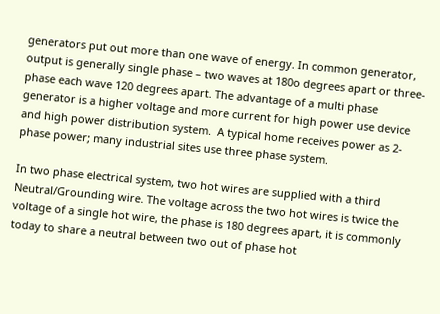generators put out more than one wave of energy. In common generator, output is generally single phase – two waves at 180o degrees apart or three- phase each wave 120 degrees apart. The advantage of a multi phase generator is a higher voltage and more current for high power use device and high power distribution system.  A typical home receives power as 2-phase power; many industrial sites use three phase system.

In two phase electrical system, two hot wires are supplied with a third Neutral/Grounding wire. The voltage across the two hot wires is twice the voltage of a single hot wire, the phase is 180 degrees apart, it is commonly today to share a neutral between two out of phase hot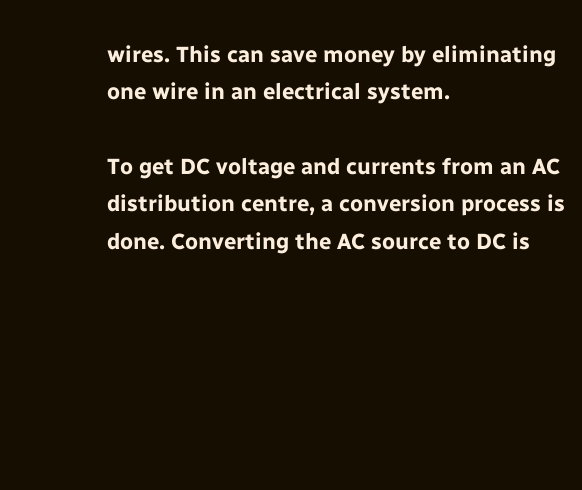wires. This can save money by eliminating one wire in an electrical system.

To get DC voltage and currents from an AC distribution centre, a conversion process is done. Converting the AC source to DC is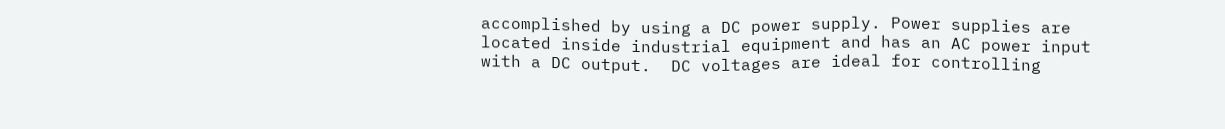accomplished by using a DC power supply. Power supplies are located inside industrial equipment and has an AC power input with a DC output.  DC voltages are ideal for controlling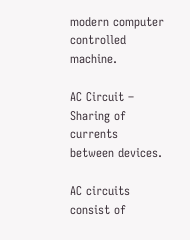modern computer controlled machine.

AC Circuit – Sharing of currents between devices.

AC circuits consist of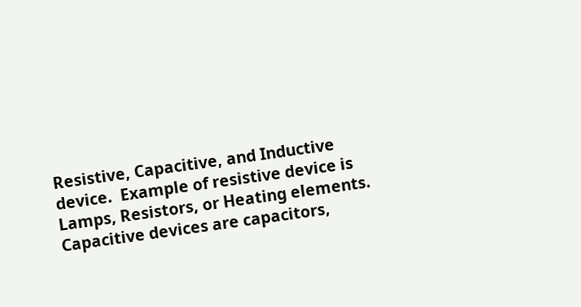Resistive, Capacitive, and Inductive device.  Example of resistive device is Lamps, Resistors, or Heating elements. Capacitive devices are capacitors,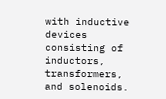with inductive devices consisting of inductors, transformers, and solenoids.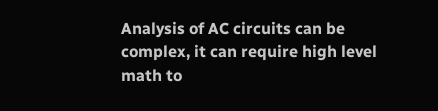Analysis of AC circuits can be complex, it can require high level math to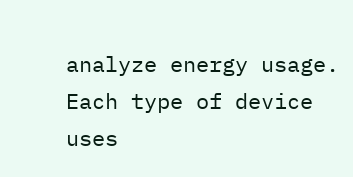analyze energy usage. Each type of device uses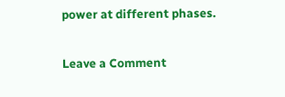power at different phases.

Leave a Comment